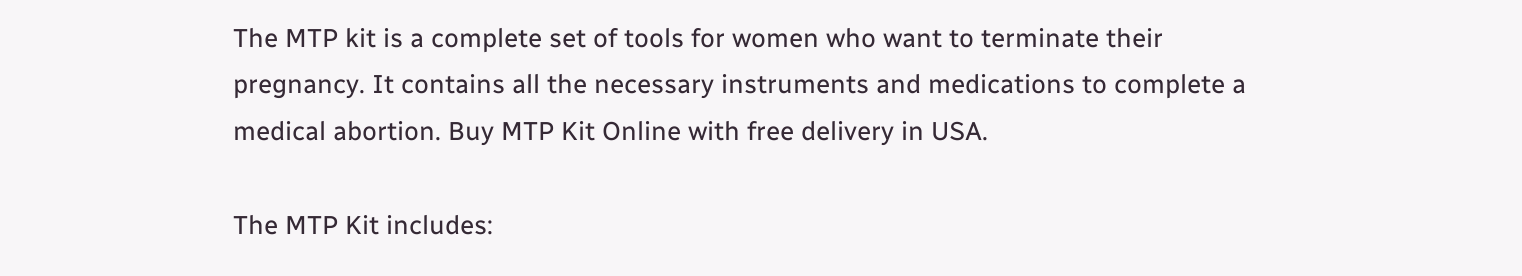The MTP kit is a complete set of tools for women who want to terminate their pregnancy. It contains all the necessary instruments and medications to complete a medical abortion. Buy MTP Kit Online with free delivery in USA.

The MTP Kit includes: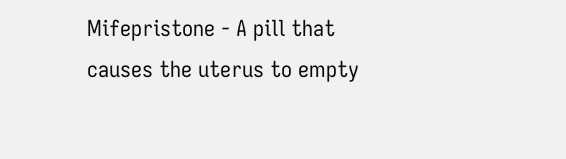Mifepristone - A pill that causes the uterus to empty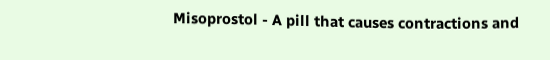Misoprostol - A pill that causes contractions and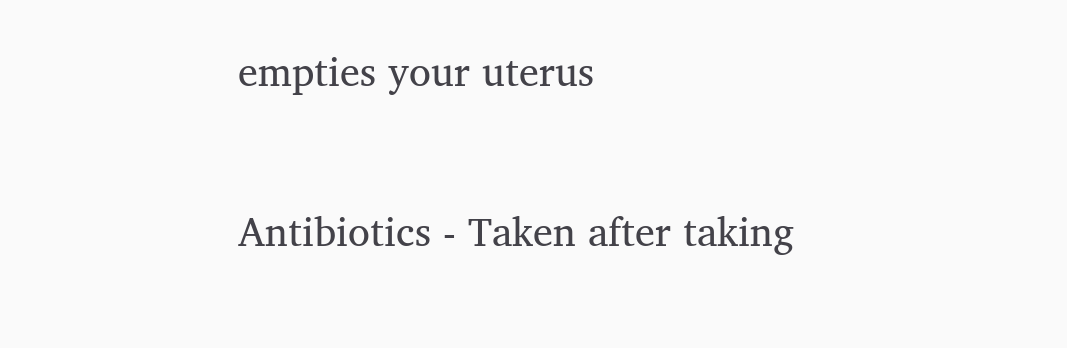empties your uterus

Antibiotics - Taken after taking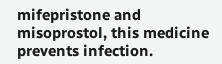mifepristone and misoprostol, this medicine prevents infection.